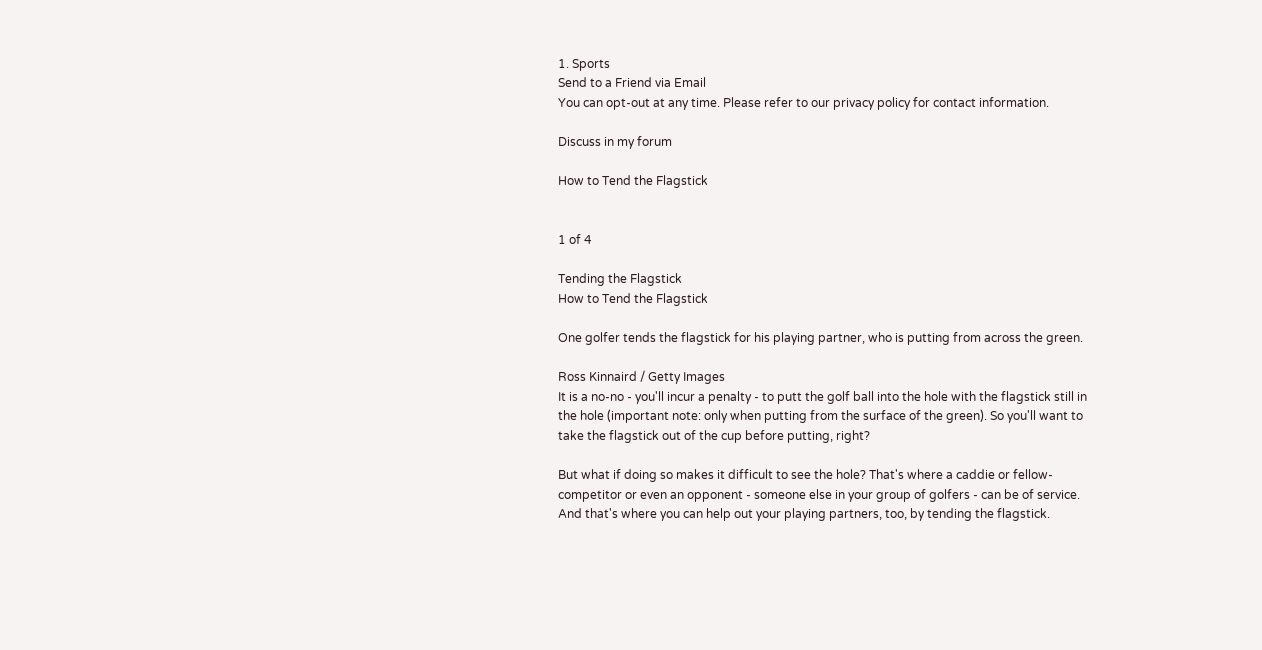1. Sports
Send to a Friend via Email
You can opt-out at any time. Please refer to our privacy policy for contact information.

Discuss in my forum

How to Tend the Flagstick


1 of 4

Tending the Flagstick
How to Tend the Flagstick

One golfer tends the flagstick for his playing partner, who is putting from across the green.

Ross Kinnaird / Getty Images
It is a no-no - you'll incur a penalty - to putt the golf ball into the hole with the flagstick still in the hole (important note: only when putting from the surface of the green). So you'll want to take the flagstick out of the cup before putting, right?

But what if doing so makes it difficult to see the hole? That's where a caddie or fellow-competitor or even an opponent - someone else in your group of golfers - can be of service. And that's where you can help out your playing partners, too, by tending the flagstick.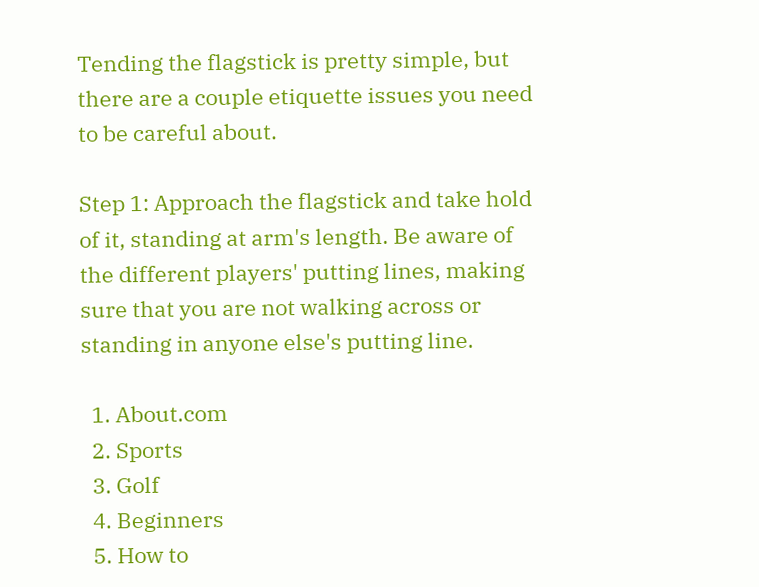Tending the flagstick is pretty simple, but there are a couple etiquette issues you need to be careful about.

Step 1: Approach the flagstick and take hold of it, standing at arm's length. Be aware of the different players' putting lines, making sure that you are not walking across or standing in anyone else's putting line.

  1. About.com
  2. Sports
  3. Golf
  4. Beginners
  5. How to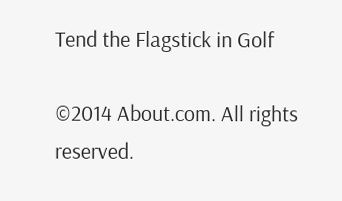Tend the Flagstick in Golf

©2014 About.com. All rights reserved.